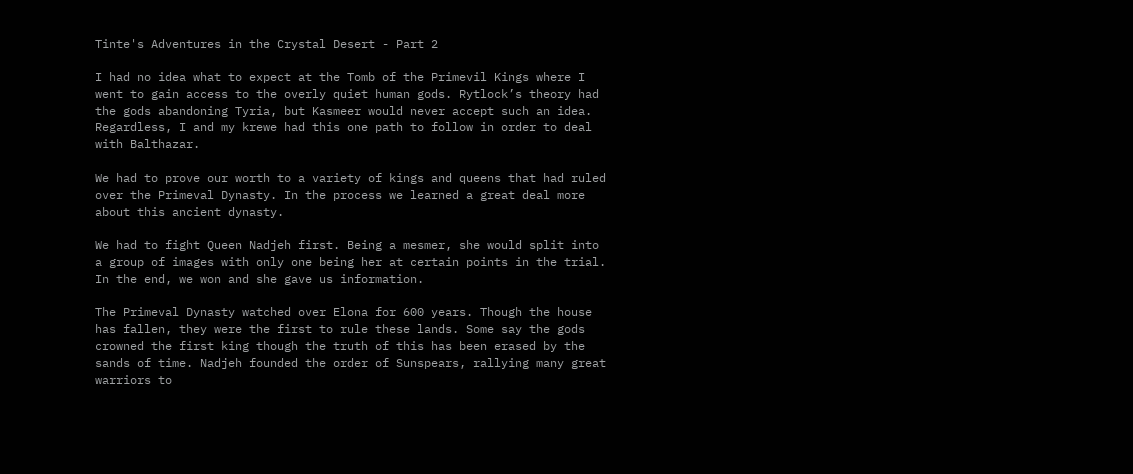Tinte's Adventures in the Crystal Desert - Part 2

I had no idea what to expect at the Tomb of the Primevil Kings where I went to gain access to the overly quiet human gods. Rytlock’s theory had the gods abandoning Tyria, but Kasmeer would never accept such an idea. Regardless, I and my krewe had this one path to follow in order to deal with Balthazar.

We had to prove our worth to a variety of kings and queens that had ruled over the Primeval Dynasty. In the process we learned a great deal more about this ancient dynasty.

We had to fight Queen Nadjeh first. Being a mesmer, she would split into a group of images with only one being her at certain points in the trial. In the end, we won and she gave us information.

The Primeval Dynasty watched over Elona for 600 years. Though the house has fallen, they were the first to rule these lands. Some say the gods crowned the first king though the truth of this has been erased by the sands of time. Nadjeh founded the order of Sunspears, rallying many great warriors to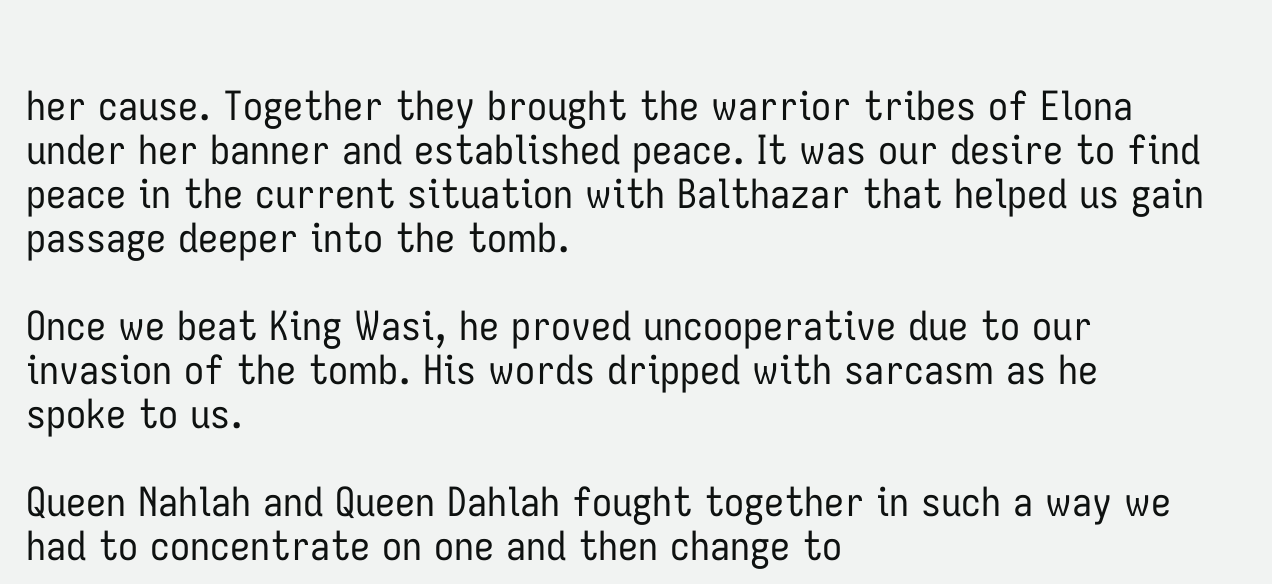her cause. Together they brought the warrior tribes of Elona under her banner and established peace. It was our desire to find peace in the current situation with Balthazar that helped us gain passage deeper into the tomb.

Once we beat King Wasi, he proved uncooperative due to our invasion of the tomb. His words dripped with sarcasm as he spoke to us.

Queen Nahlah and Queen Dahlah fought together in such a way we had to concentrate on one and then change to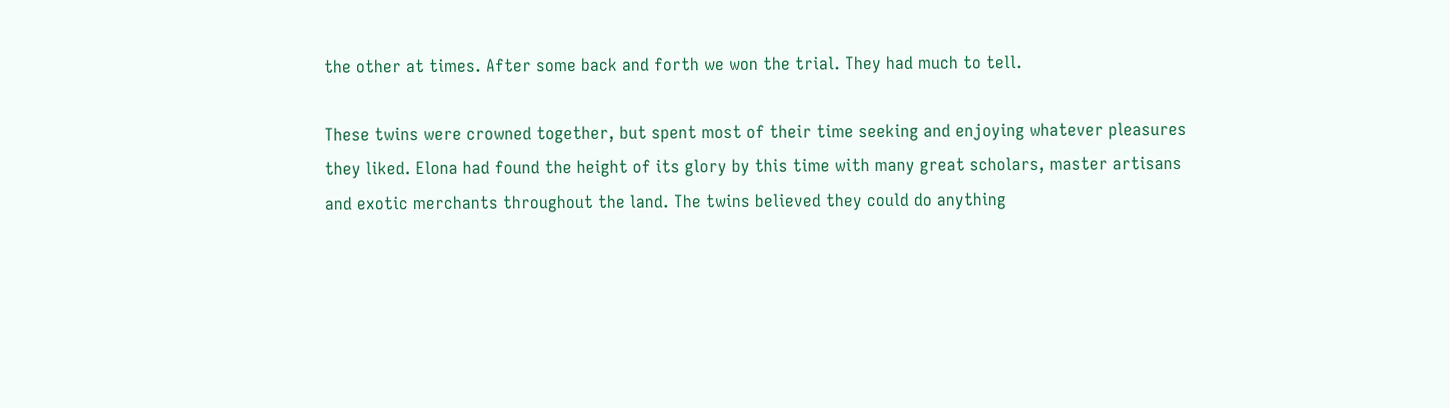the other at times. After some back and forth we won the trial. They had much to tell.

These twins were crowned together, but spent most of their time seeking and enjoying whatever pleasures they liked. Elona had found the height of its glory by this time with many great scholars, master artisans and exotic merchants throughout the land. The twins believed they could do anything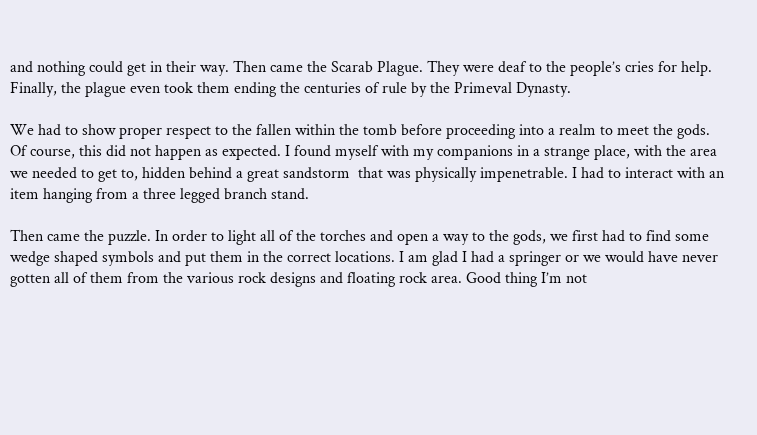and nothing could get in their way. Then came the Scarab Plague. They were deaf to the people’s cries for help. Finally, the plague even took them ending the centuries of rule by the Primeval Dynasty.

We had to show proper respect to the fallen within the tomb before proceeding into a realm to meet the gods. Of course, this did not happen as expected. I found myself with my companions in a strange place, with the area we needed to get to, hidden behind a great sandstorm  that was physically impenetrable. I had to interact with an item hanging from a three legged branch stand.

Then came the puzzle. In order to light all of the torches and open a way to the gods, we first had to find some wedge shaped symbols and put them in the correct locations. I am glad I had a springer or we would have never gotten all of them from the various rock designs and floating rock area. Good thing I’m not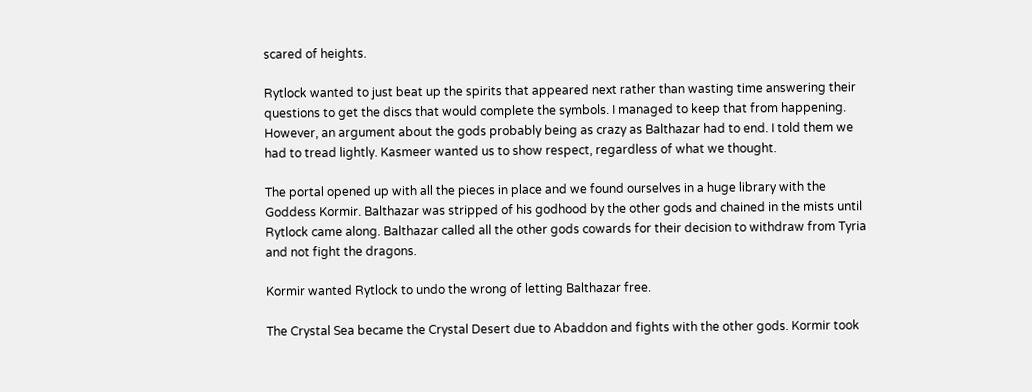scared of heights.

Rytlock wanted to just beat up the spirits that appeared next rather than wasting time answering their questions to get the discs that would complete the symbols. I managed to keep that from happening. However, an argument about the gods probably being as crazy as Balthazar had to end. I told them we had to tread lightly. Kasmeer wanted us to show respect, regardless of what we thought.

The portal opened up with all the pieces in place and we found ourselves in a huge library with the Goddess Kormir. Balthazar was stripped of his godhood by the other gods and chained in the mists until Rytlock came along. Balthazar called all the other gods cowards for their decision to withdraw from Tyria and not fight the dragons.

Kormir wanted Rytlock to undo the wrong of letting Balthazar free.

The Crystal Sea became the Crystal Desert due to Abaddon and fights with the other gods. Kormir took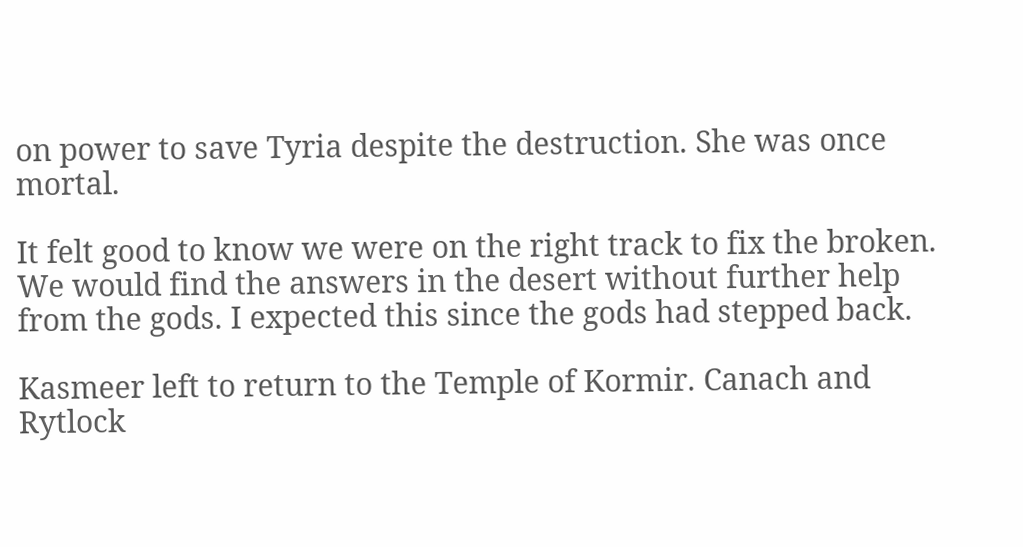on power to save Tyria despite the destruction. She was once mortal.

It felt good to know we were on the right track to fix the broken. We would find the answers in the desert without further help from the gods. I expected this since the gods had stepped back.

Kasmeer left to return to the Temple of Kormir. Canach and Rytlock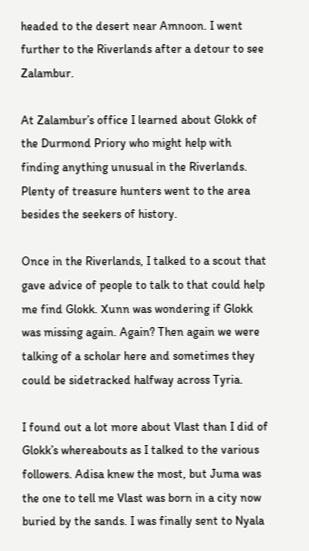headed to the desert near Amnoon. I went further to the Riverlands after a detour to see Zalambur.

At Zalambur’s office I learned about Glokk of the Durmond Priory who might help with finding anything unusual in the Riverlands. Plenty of treasure hunters went to the area besides the seekers of history.

Once in the Riverlands, I talked to a scout that gave advice of people to talk to that could help me find Glokk. Xunn was wondering if Glokk was missing again. Again? Then again we were talking of a scholar here and sometimes they could be sidetracked halfway across Tyria.

I found out a lot more about Vlast than I did of Glokk’s whereabouts as I talked to the various followers. Adisa knew the most, but Juma was the one to tell me Vlast was born in a city now buried by the sands. I was finally sent to Nyala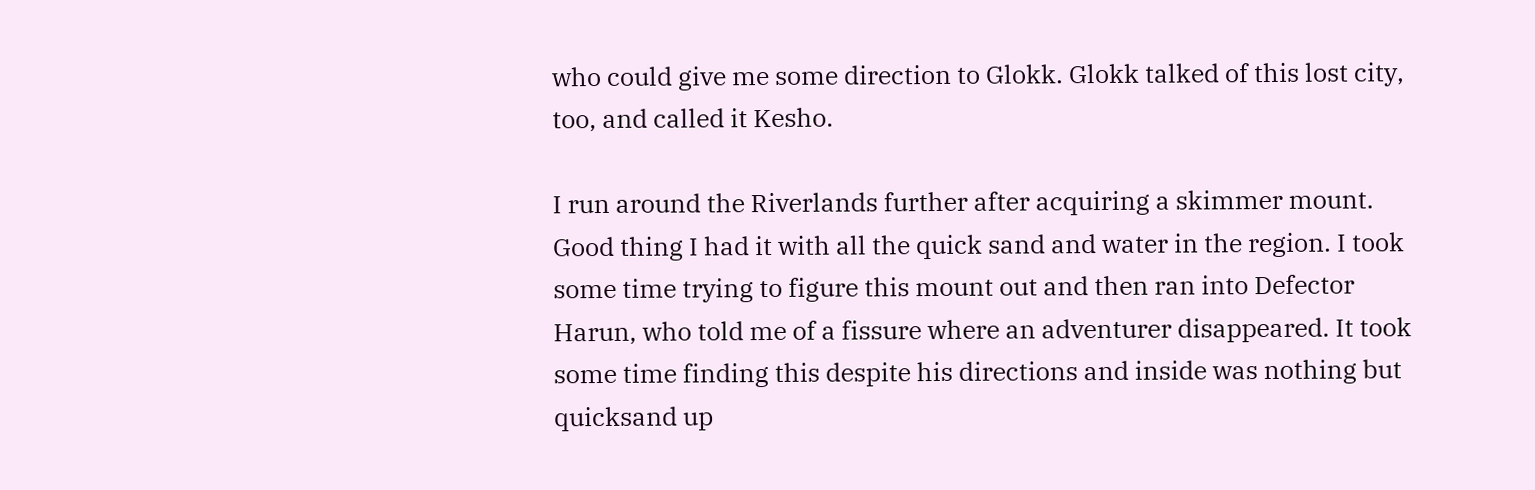who could give me some direction to Glokk. Glokk talked of this lost city, too, and called it Kesho.

I run around the Riverlands further after acquiring a skimmer mount. Good thing I had it with all the quick sand and water in the region. I took some time trying to figure this mount out and then ran into Defector Harun, who told me of a fissure where an adventurer disappeared. It took some time finding this despite his directions and inside was nothing but quicksand up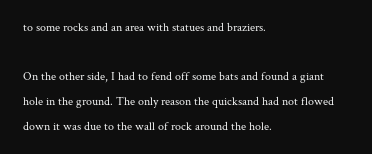to some rocks and an area with statues and braziers.

On the other side, I had to fend off some bats and found a giant hole in the ground. The only reason the quicksand had not flowed down it was due to the wall of rock around the hole.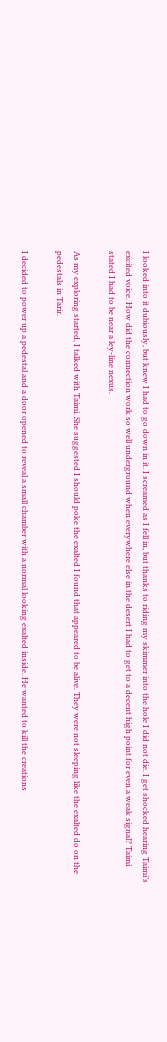I looked into it dubiously, but knew I had to go down in it. I screamed as I fell in, but thanks to riding my skimmer into the hole I did not die. I get shocked hearing Taimi’s excited voice. How did the connection work so well underground when everywhere else in the desert I had to get to a decent high point for even a weak signal? Taimi stated I had to be near a ley-line nexus.

As my exploring started, I talked with Taimi. She suggested I should poke the exalted I found that appeared to be alive. They were not sleeping like the exalted do on the pedestals in Tarir.

I decided to power up a pedestal and a door opened to reveal a small chamber with a normal looking exalted inside. He wanted to kill the creations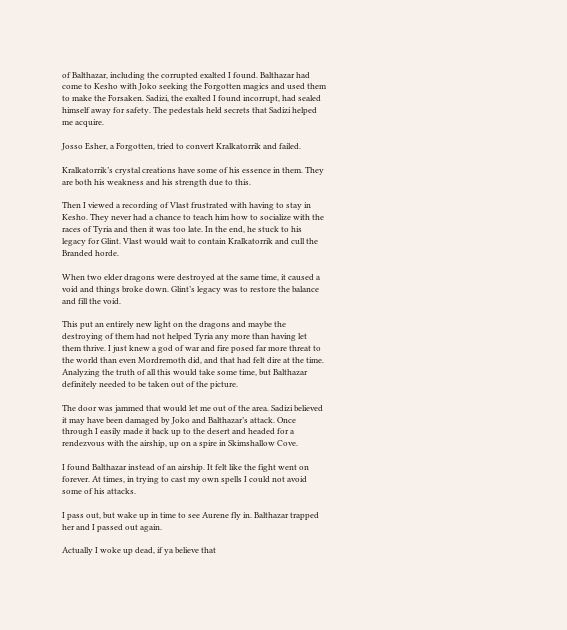of Balthazar, including the corrupted exalted I found. Balthazar had come to Kesho with Joko seeking the Forgotten magics and used them to make the Forsaken. Sadizi, the exalted I found incorrupt, had sealed himself away for safety. The pedestals held secrets that Sadizi helped me acquire.

Josso Esher, a Forgotten, tried to convert Kralkatorrik and failed.

Kralkatorrik’s crystal creations have some of his essence in them. They are both his weakness and his strength due to this.

Then I viewed a recording of Vlast frustrated with having to stay in Kesho. They never had a chance to teach him how to socialize with the races of Tyria and then it was too late. In the end, he stuck to his legacy for Glint. Vlast would wait to contain Kralkatorrik and cull the Branded horde.

When two elder dragons were destroyed at the same time, it caused a void and things broke down. Glint’s legacy was to restore the balance and fill the void.

This put an entirely new light on the dragons and maybe the destroying of them had not helped Tyria any more than having let them thrive. I just knew a god of war and fire posed far more threat to the world than even Mordremoth did, and that had felt dire at the time. Analyzing the truth of all this would take some time, but Balthazar definitely needed to be taken out of the picture.

The door was jammed that would let me out of the area. Sadizi believed it may have been damaged by Joko and Balthazar’s attack. Once through I easily made it back up to the desert and headed for a rendezvous with the airship, up on a spire in Skimshallow Cove.

I found Balthazar instead of an airship. It felt like the fight went on forever. At times, in trying to cast my own spells I could not avoid some of his attacks.

I pass out, but wake up in time to see Aurene fly in. Balthazar trapped her and I passed out again.

Actually I woke up dead, if ya believe that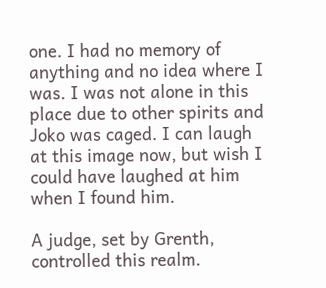one. I had no memory of anything and no idea where I was. I was not alone in this place due to other spirits and Joko was caged. I can laugh at this image now, but wish I could have laughed at him when I found him.

A judge, set by Grenth, controlled this realm.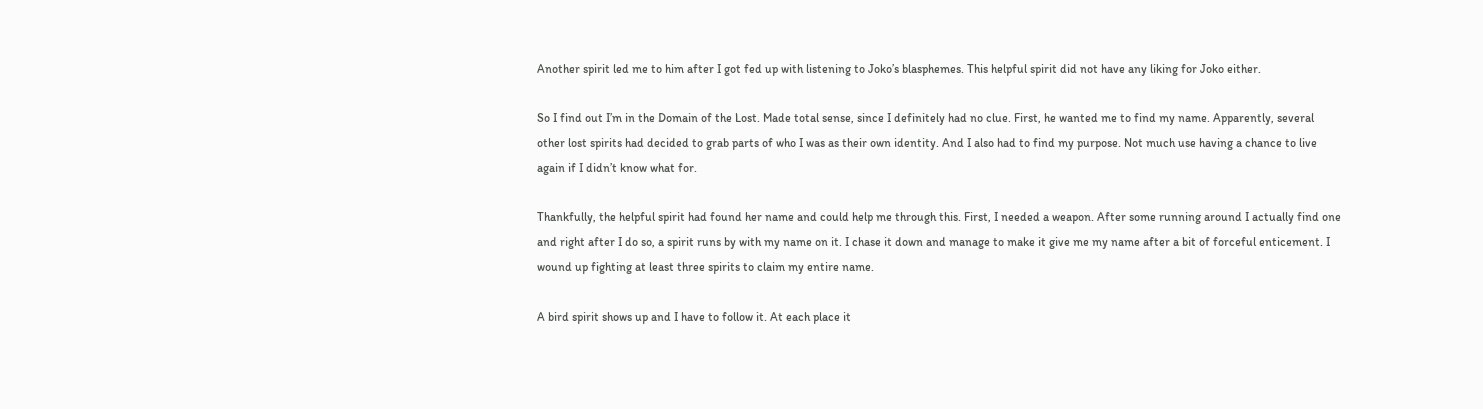Another spirit led me to him after I got fed up with listening to Joko’s blasphemes. This helpful spirit did not have any liking for Joko either.

So I find out I’m in the Domain of the Lost. Made total sense, since I definitely had no clue. First, he wanted me to find my name. Apparently, several other lost spirits had decided to grab parts of who I was as their own identity. And I also had to find my purpose. Not much use having a chance to live again if I didn’t know what for.

Thankfully, the helpful spirit had found her name and could help me through this. First, I needed a weapon. After some running around I actually find one and right after I do so, a spirit runs by with my name on it. I chase it down and manage to make it give me my name after a bit of forceful enticement. I wound up fighting at least three spirits to claim my entire name.

A bird spirit shows up and I have to follow it. At each place it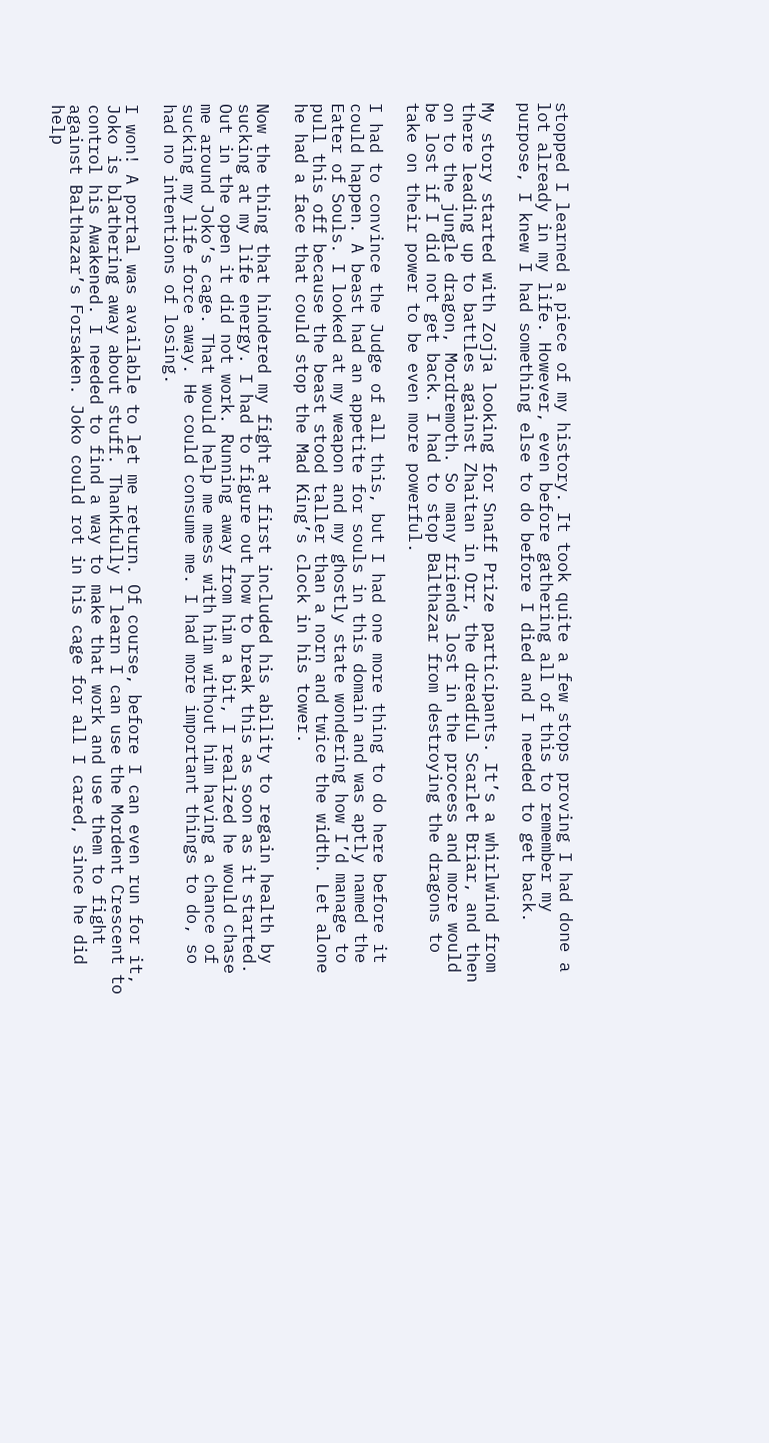stopped I learned a piece of my history. It took quite a few stops proving I had done a lot already in my life. However, even before gathering all of this to remember my purpose, I knew I had something else to do before I died and I needed to get back.

My story started with Zojja looking for Snaff Prize participants. It’s a whirlwind from there leading up to battles against Zhaitan in Orr, the dreadful Scarlet Briar, and then on to the jungle dragon, Mordremoth. So many friends lost in the process and more would be lost if I did not get back. I had to stop Balthazar from destroying the dragons to take on their power to be even more powerful.

I had to convince the Judge of all this, but I had one more thing to do here before it could happen. A beast had an appetite for souls in this domain and was aptly named the Eater of Souls. I looked at my weapon and my ghostly state wondering how I’d manage to pull this off because the beast stood taller than a norn and twice the width. Let alone he had a face that could stop the Mad King’s clock in his tower.

Now the thing that hindered my fight at first included his ability to regain health by sucking at my life energy. I had to figure out how to break this as soon as it started. Out in the open it did not work. Running away from him a bit, I realized he would chase me around Joko’s cage. That would help me mess with him without him having a chance of sucking my life force away. He could consume me. I had more important things to do, so had no intentions of losing.

I won! A portal was available to let me return. Of course, before I can even run for it, Joko is blathering away about stuff. Thankfully I learn I can use the Mordent Crescent to control his Awakened. I needed to find a way to make that work and use them to fight against Balthazar’s Forsaken. Joko could rot in his cage for all I cared, since he did help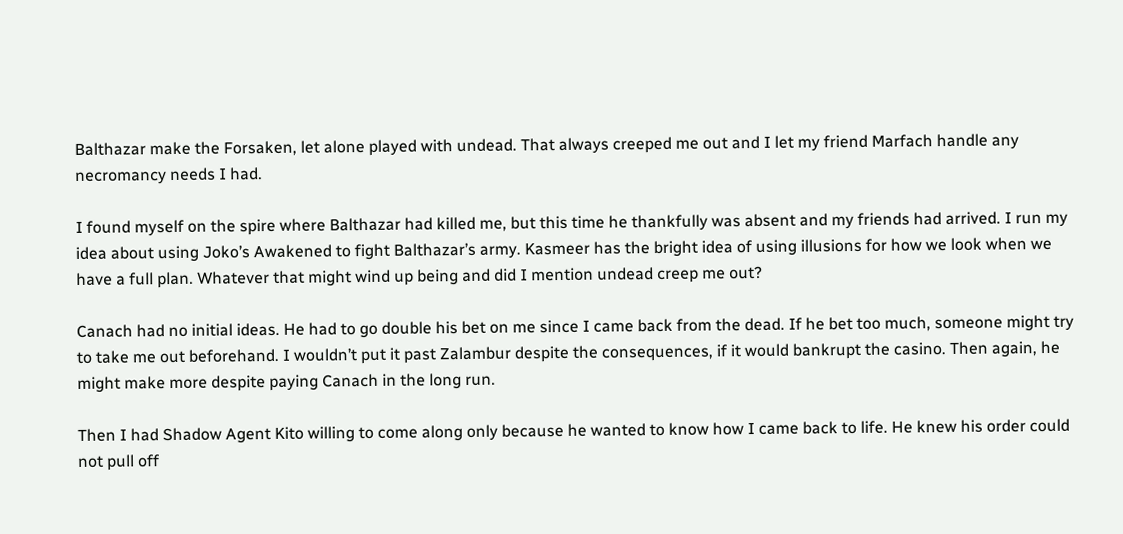Balthazar make the Forsaken, let alone played with undead. That always creeped me out and I let my friend Marfach handle any necromancy needs I had.

I found myself on the spire where Balthazar had killed me, but this time he thankfully was absent and my friends had arrived. I run my idea about using Joko’s Awakened to fight Balthazar’s army. Kasmeer has the bright idea of using illusions for how we look when we have a full plan. Whatever that might wind up being and did I mention undead creep me out?

Canach had no initial ideas. He had to go double his bet on me since I came back from the dead. If he bet too much, someone might try to take me out beforehand. I wouldn’t put it past Zalambur despite the consequences, if it would bankrupt the casino. Then again, he might make more despite paying Canach in the long run.

Then I had Shadow Agent Kito willing to come along only because he wanted to know how I came back to life. He knew his order could not pull off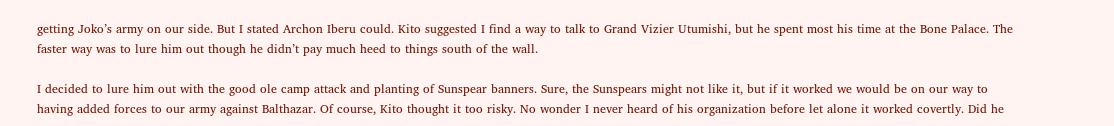getting Joko’s army on our side. But I stated Archon Iberu could. Kito suggested I find a way to talk to Grand Vizier Utumishi, but he spent most his time at the Bone Palace. The faster way was to lure him out though he didn’t pay much heed to things south of the wall.

I decided to lure him out with the good ole camp attack and planting of Sunspear banners. Sure, the Sunspears might not like it, but if it worked we would be on our way to having added forces to our army against Balthazar. Of course, Kito thought it too risky. No wonder I never heard of his organization before let alone it worked covertly. Did he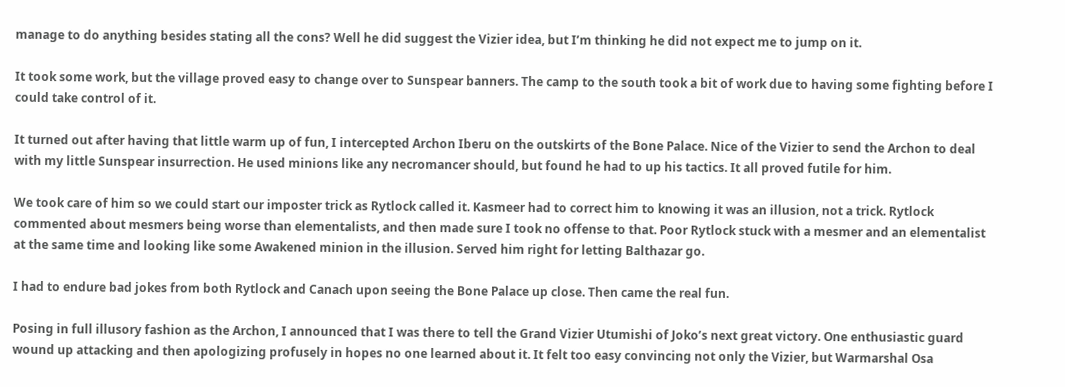manage to do anything besides stating all the cons? Well he did suggest the Vizier idea, but I’m thinking he did not expect me to jump on it.

It took some work, but the village proved easy to change over to Sunspear banners. The camp to the south took a bit of work due to having some fighting before I could take control of it.

It turned out after having that little warm up of fun, I intercepted Archon Iberu on the outskirts of the Bone Palace. Nice of the Vizier to send the Archon to deal with my little Sunspear insurrection. He used minions like any necromancer should, but found he had to up his tactics. It all proved futile for him.

We took care of him so we could start our imposter trick as Rytlock called it. Kasmeer had to correct him to knowing it was an illusion, not a trick. Rytlock commented about mesmers being worse than elementalists, and then made sure I took no offense to that. Poor Rytlock stuck with a mesmer and an elementalist at the same time and looking like some Awakened minion in the illusion. Served him right for letting Balthazar go.

I had to endure bad jokes from both Rytlock and Canach upon seeing the Bone Palace up close. Then came the real fun.

Posing in full illusory fashion as the Archon, I announced that I was there to tell the Grand Vizier Utumishi of Joko’s next great victory. One enthusiastic guard wound up attacking and then apologizing profusely in hopes no one learned about it. It felt too easy convincing not only the Vizier, but Warmarshal Osa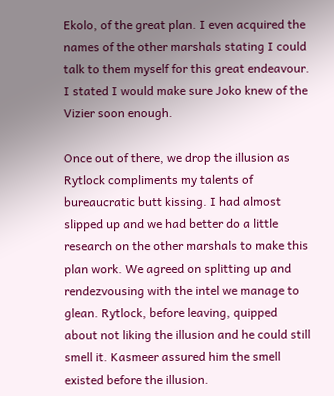Ekolo, of the great plan. I even acquired the names of the other marshals stating I could talk to them myself for this great endeavour. I stated I would make sure Joko knew of the Vizier soon enough.

Once out of there, we drop the illusion as Rytlock compliments my talents of bureaucratic butt kissing. I had almost slipped up and we had better do a little research on the other marshals to make this plan work. We agreed on splitting up and rendezvousing with the intel we manage to glean. Rytlock, before leaving, quipped about not liking the illusion and he could still smell it. Kasmeer assured him the smell existed before the illusion.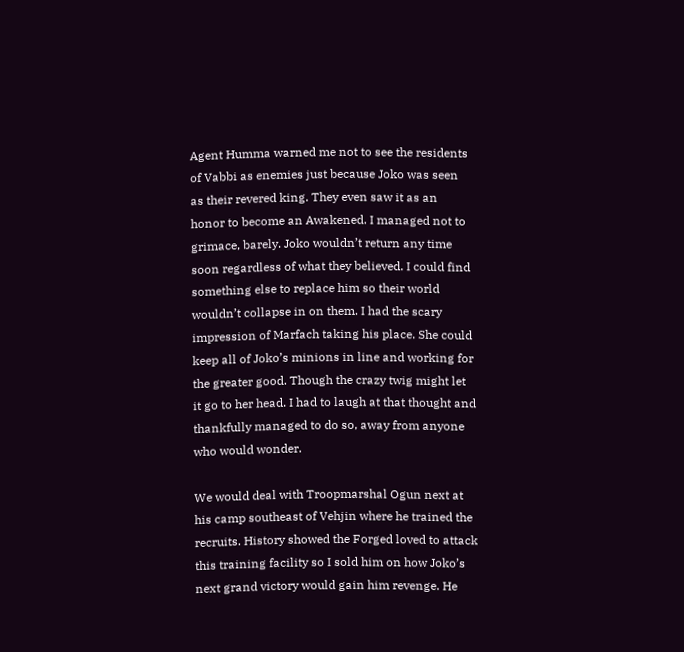Agent Humma warned me not to see the residents of Vabbi as enemies just because Joko was seen as their revered king. They even saw it as an honor to become an Awakened. I managed not to grimace, barely. Joko wouldn’t return any time soon regardless of what they believed. I could find something else to replace him so their world wouldn’t collapse in on them. I had the scary impression of Marfach taking his place. She could keep all of Joko’s minions in line and working for the greater good. Though the crazy twig might let it go to her head. I had to laugh at that thought and thankfully managed to do so, away from anyone who would wonder.

We would deal with Troopmarshal Ogun next at his camp southeast of Vehjin where he trained the recruits. History showed the Forged loved to attack this training facility so I sold him on how Joko’s next grand victory would gain him revenge. He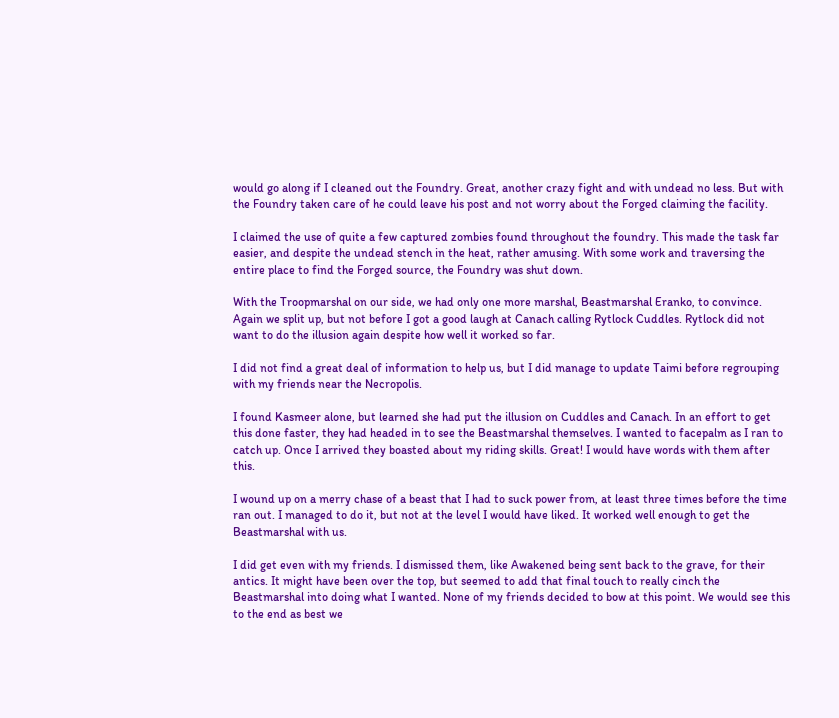would go along if I cleaned out the Foundry. Great, another crazy fight and with undead no less. But with the Foundry taken care of he could leave his post and not worry about the Forged claiming the facility.

I claimed the use of quite a few captured zombies found throughout the foundry. This made the task far easier, and despite the undead stench in the heat, rather amusing. With some work and traversing the entire place to find the Forged source, the Foundry was shut down.

With the Troopmarshal on our side, we had only one more marshal, Beastmarshal Eranko, to convince. Again we split up, but not before I got a good laugh at Canach calling Rytlock Cuddles. Rytlock did not want to do the illusion again despite how well it worked so far.

I did not find a great deal of information to help us, but I did manage to update Taimi before regrouping with my friends near the Necropolis.

I found Kasmeer alone, but learned she had put the illusion on Cuddles and Canach. In an effort to get this done faster, they had headed in to see the Beastmarshal themselves. I wanted to facepalm as I ran to catch up. Once I arrived they boasted about my riding skills. Great! I would have words with them after this.

I wound up on a merry chase of a beast that I had to suck power from, at least three times before the time ran out. I managed to do it, but not at the level I would have liked. It worked well enough to get the Beastmarshal with us.

I did get even with my friends. I dismissed them, like Awakened being sent back to the grave, for their antics. It might have been over the top, but seemed to add that final touch to really cinch the Beastmarshal into doing what I wanted. None of my friends decided to bow at this point. We would see this to the end as best we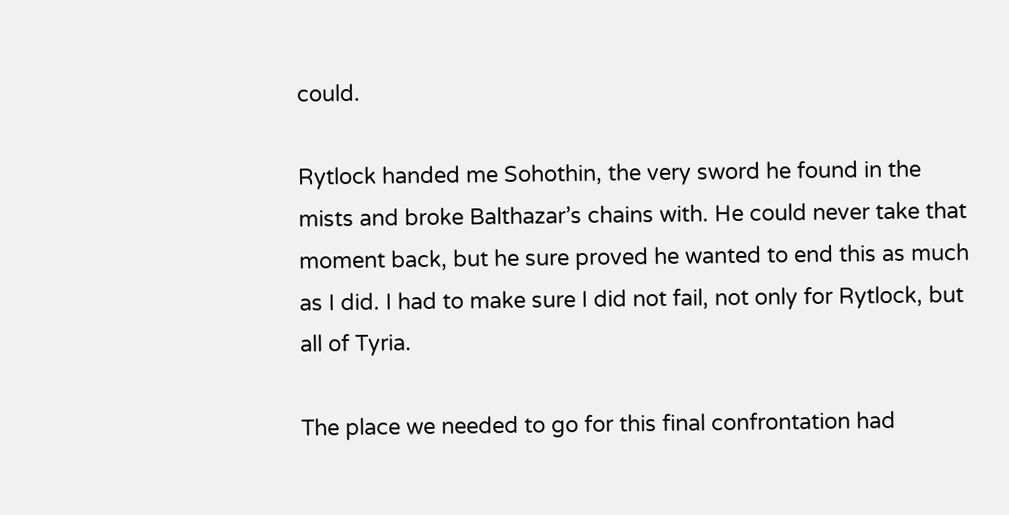could.

Rytlock handed me Sohothin, the very sword he found in the mists and broke Balthazar’s chains with. He could never take that moment back, but he sure proved he wanted to end this as much as I did. I had to make sure I did not fail, not only for Rytlock, but all of Tyria.

The place we needed to go for this final confrontation had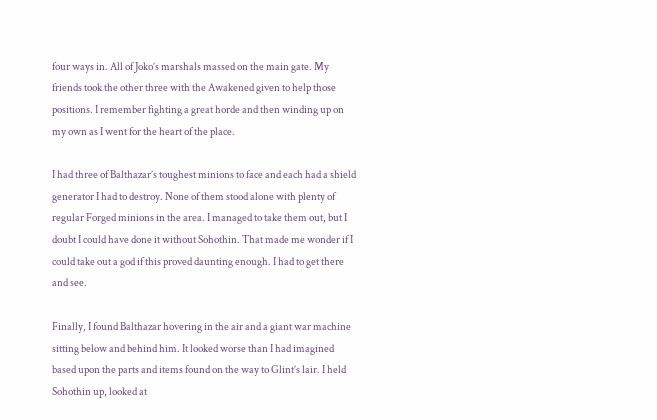four ways in. All of Joko’s marshals massed on the main gate. My friends took the other three with the Awakened given to help those positions. I remember fighting a great horde and then winding up on my own as I went for the heart of the place.

I had three of Balthazar’s toughest minions to face and each had a shield generator I had to destroy. None of them stood alone with plenty of regular Forged minions in the area. I managed to take them out, but I doubt I could have done it without Sohothin. That made me wonder if I could take out a god if this proved daunting enough. I had to get there and see.

Finally, I found Balthazar hovering in the air and a giant war machine sitting below and behind him. It looked worse than I had imagined based upon the parts and items found on the way to Glint’s lair. I held Sohothin up, looked at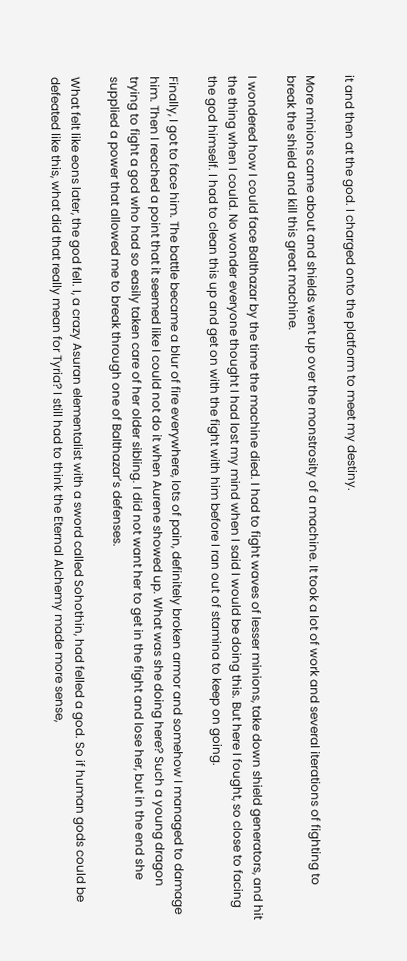it and then at the god. I charged onto the platform to meet my destiny.

More minions came about and shields went up over the monstrosity of a machine. It took a lot of work and several iterations of fighting to break the shield and kill this great machine.

I wondered how I could face Balthazar by the time the machine died. I had to fight waves of lesser minions, take down shield generators, and hit the thing when I could. No wonder everyone thought I had lost my mind when I said I would be doing this. But here I fought, so close to facing the god himself. I had to clean this up and get on with the fight with him before I ran out of stamina to keep on going.

Finally, I got to face him. The battle became a blur of fire everywhere, lots of pain, definitely broken armor and somehow I managed to damage him. Then I reached a point that it seemed like I could not do it when Aurene showed up. What was she doing here? Such a young dragon trying to fight a god who had so easily taken care of her older sibling. I did not want her to get in the fight and lose her, but in the end she supplied a power that allowed me to break through one of Balthazar’s defenses.

What felt like eons later, the god fell. I, a crazy Asuran elementalist with a sword called Sohothin, had felled a god. So if human gods could be defeated like this, what did that really mean for Tyria? I still had to think the Eternal Alchemy made more sense,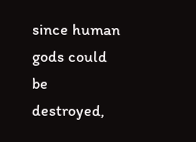since human gods could be destroyed,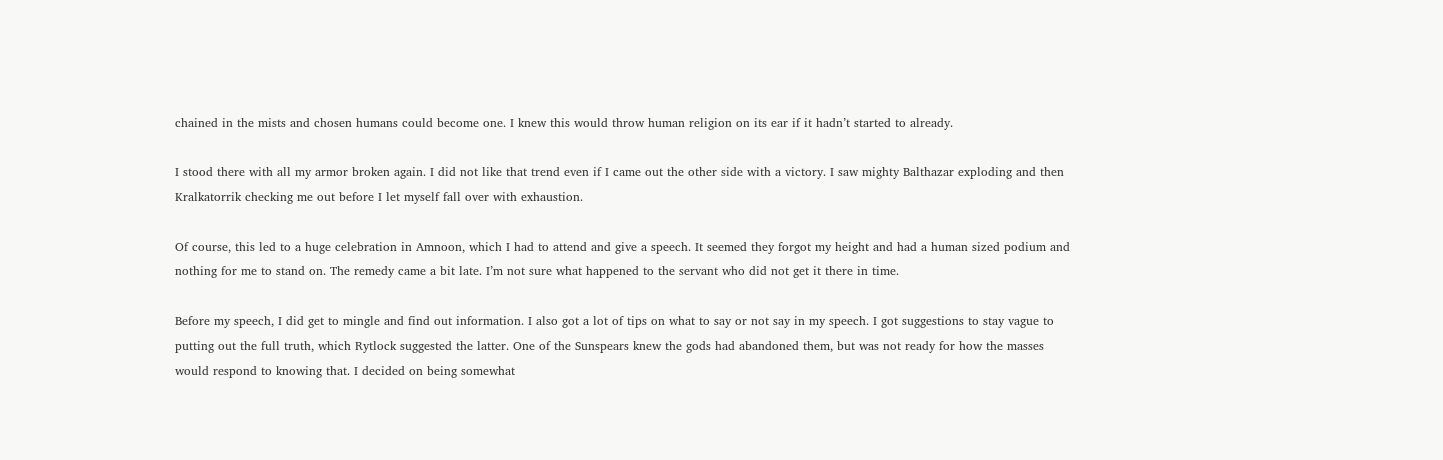chained in the mists and chosen humans could become one. I knew this would throw human religion on its ear if it hadn’t started to already.

I stood there with all my armor broken again. I did not like that trend even if I came out the other side with a victory. I saw mighty Balthazar exploding and then Kralkatorrik checking me out before I let myself fall over with exhaustion.

Of course, this led to a huge celebration in Amnoon, which I had to attend and give a speech. It seemed they forgot my height and had a human sized podium and nothing for me to stand on. The remedy came a bit late. I’m not sure what happened to the servant who did not get it there in time.

Before my speech, I did get to mingle and find out information. I also got a lot of tips on what to say or not say in my speech. I got suggestions to stay vague to putting out the full truth, which Rytlock suggested the latter. One of the Sunspears knew the gods had abandoned them, but was not ready for how the masses would respond to knowing that. I decided on being somewhat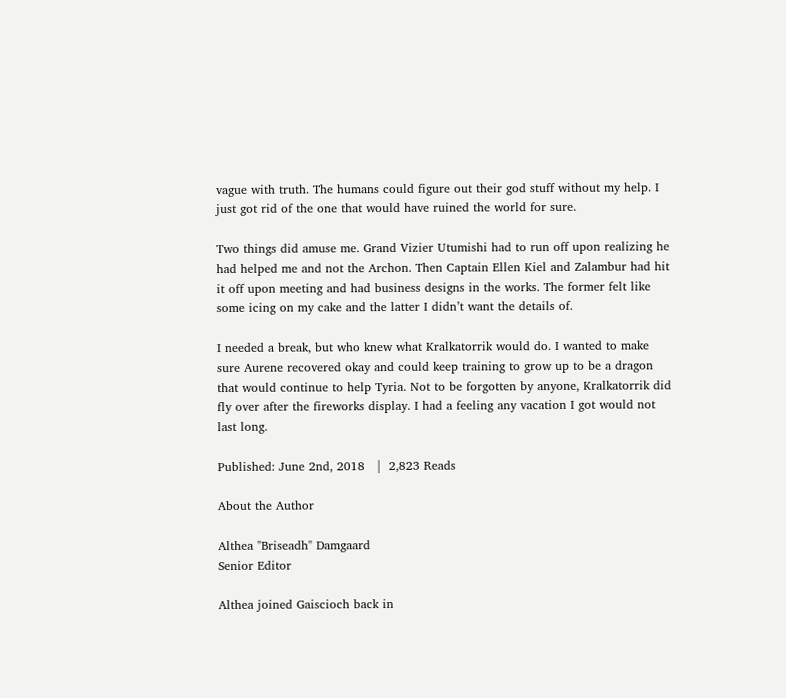vague with truth. The humans could figure out their god stuff without my help. I just got rid of the one that would have ruined the world for sure.

Two things did amuse me. Grand Vizier Utumishi had to run off upon realizing he had helped me and not the Archon. Then Captain Ellen Kiel and Zalambur had hit it off upon meeting and had business designs in the works. The former felt like some icing on my cake and the latter I didn’t want the details of.

I needed a break, but who knew what Kralkatorrik would do. I wanted to make sure Aurene recovered okay and could keep training to grow up to be a dragon that would continue to help Tyria. Not to be forgotten by anyone, Kralkatorrik did fly over after the fireworks display. I had a feeling any vacation I got would not last long.

Published: June 2nd, 2018   |  2,823 Reads

About the Author

Althea "Briseadh" Damgaard
Senior Editor

Althea joined Gaiscioch back in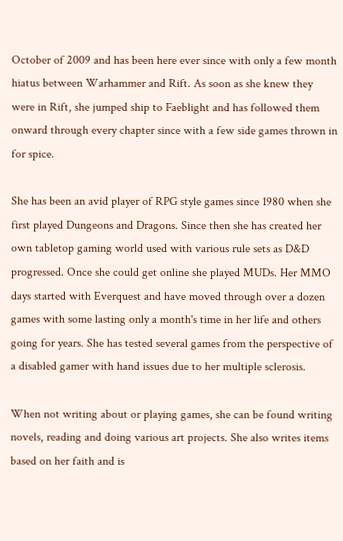October of 2009 and has been here ever since with only a few month hiatus between Warhammer and Rift. As soon as she knew they were in Rift, she jumped ship to Faeblight and has followed them onward through every chapter since with a few side games thrown in for spice.

She has been an avid player of RPG style games since 1980 when she first played Dungeons and Dragons. Since then she has created her own tabletop gaming world used with various rule sets as D&D progressed. Once she could get online she played MUDs. Her MMO days started with Everquest and have moved through over a dozen games with some lasting only a month's time in her life and others going for years. She has tested several games from the perspective of a disabled gamer with hand issues due to her multiple sclerosis.

When not writing about or playing games, she can be found writing novels, reading and doing various art projects. She also writes items based on her faith and is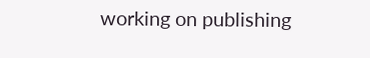working on publishing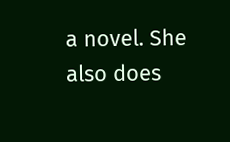a novel. She also does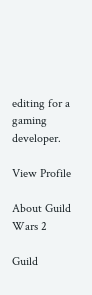editing for a gaming developer.

View Profile

About Guild Wars 2

Guild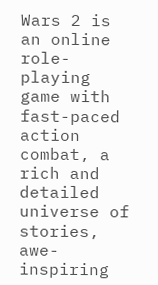Wars 2 is an online role-playing game with fast-paced action combat, a rich and detailed universe of stories, awe-inspiring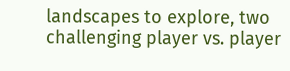landscapes to explore, two challenging player vs. player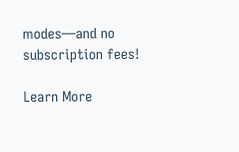modes—and no subscription fees!

Learn More